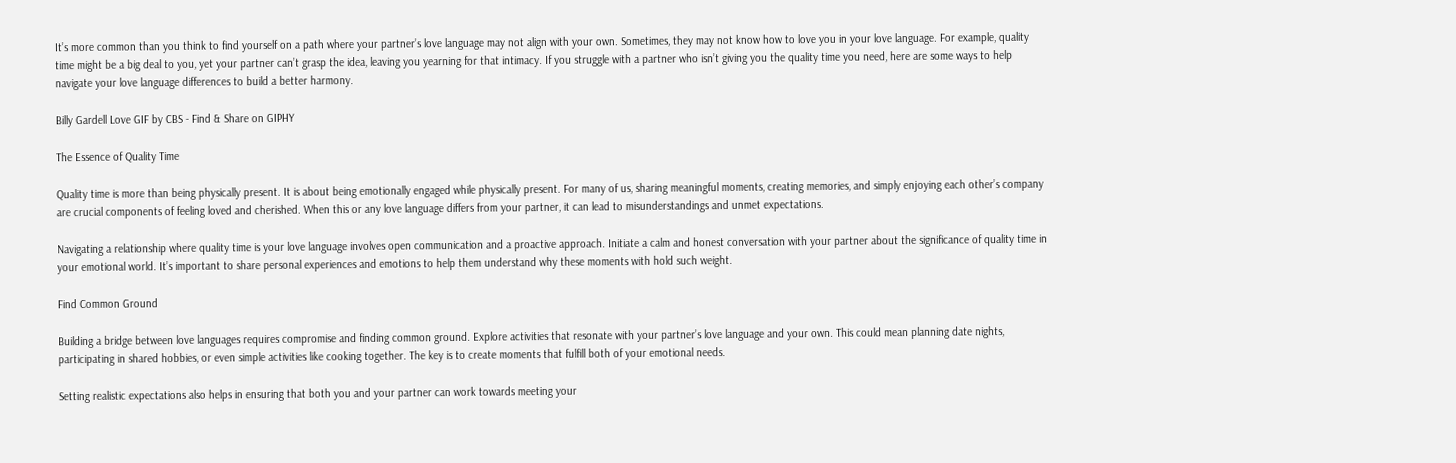It’s more common than you think to find yourself on a path where your partner’s love language may not align with your own. Sometimes, they may not know how to love you in your love language. For example, quality time might be a big deal to you, yet your partner can’t grasp the idea, leaving you yearning for that intimacy. If you struggle with a partner who isn’t giving you the quality time you need, here are some ways to help navigate your love language differences to build a better harmony.

Billy Gardell Love GIF by CBS - Find & Share on GIPHY

The Essence of Quality Time

Quality time is more than being physically present. It is about being emotionally engaged while physically present. For many of us, sharing meaningful moments, creating memories, and simply enjoying each other’s company are crucial components of feeling loved and cherished. When this or any love language differs from your partner, it can lead to misunderstandings and unmet expectations.

Navigating a relationship where quality time is your love language involves open communication and a proactive approach. Initiate a calm and honest conversation with your partner about the significance of quality time in your emotional world. It’s important to share personal experiences and emotions to help them understand why these moments with hold such weight.

Find Common Ground

Building a bridge between love languages requires compromise and finding common ground. Explore activities that resonate with your partner’s love language and your own. This could mean planning date nights, participating in shared hobbies, or even simple activities like cooking together. The key is to create moments that fulfill both of your emotional needs.

Setting realistic expectations also helps in ensuring that both you and your partner can work towards meeting your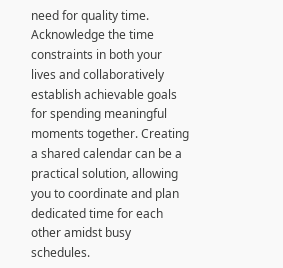need for quality time. Acknowledge the time constraints in both your lives and collaboratively establish achievable goals for spending meaningful moments together. Creating a shared calendar can be a practical solution, allowing you to coordinate and plan dedicated time for each other amidst busy schedules.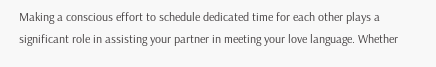Making a conscious effort to schedule dedicated time for each other plays a significant role in assisting your partner in meeting your love language. Whether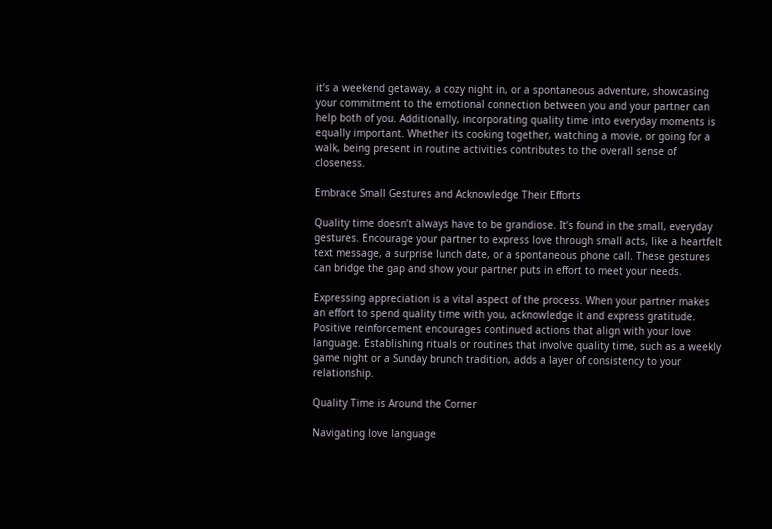it’s a weekend getaway, a cozy night in, or a spontaneous adventure, showcasing your commitment to the emotional connection between you and your partner can help both of you. Additionally, incorporating quality time into everyday moments is equally important. Whether its cooking together, watching a movie, or going for a walk, being present in routine activities contributes to the overall sense of closeness.

Embrace Small Gestures and Acknowledge Their Efforts

Quality time doesn’t always have to be grandiose. It’s found in the small, everyday gestures. Encourage your partner to express love through small acts, like a heartfelt text message, a surprise lunch date, or a spontaneous phone call. These gestures can bridge the gap and show your partner puts in effort to meet your needs.

Expressing appreciation is a vital aspect of the process. When your partner makes an effort to spend quality time with you, acknowledge it and express gratitude. Positive reinforcement encourages continued actions that align with your love language. Establishing rituals or routines that involve quality time, such as a weekly game night or a Sunday brunch tradition, adds a layer of consistency to your relationship.

Quality Time is Around the Corner

Navigating love language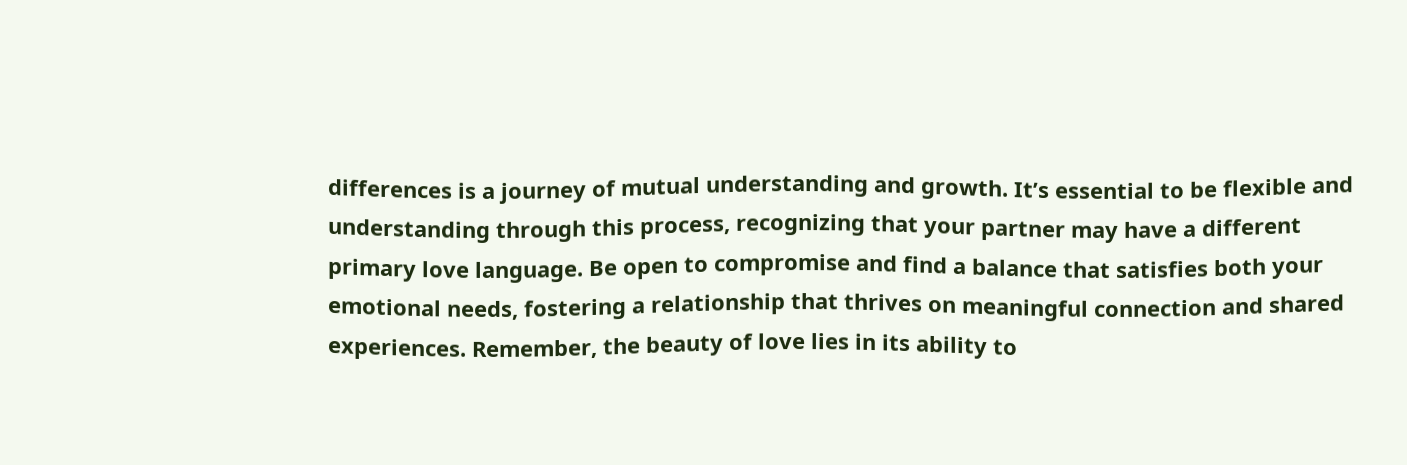differences is a journey of mutual understanding and growth. It’s essential to be flexible and understanding through this process, recognizing that your partner may have a different primary love language. Be open to compromise and find a balance that satisfies both your emotional needs, fostering a relationship that thrives on meaningful connection and shared experiences. Remember, the beauty of love lies in its ability to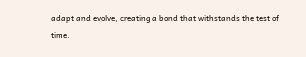adapt and evolve, creating a bond that withstands the test of time.